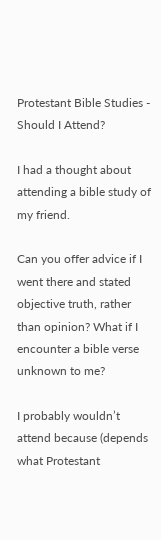Protestant Bible Studies - Should I Attend?

I had a thought about attending a bible study of my friend.

Can you offer advice if I went there and stated objective truth, rather than opinion? What if I encounter a bible verse unknown to me?

I probably wouldn’t attend because (depends what Protestant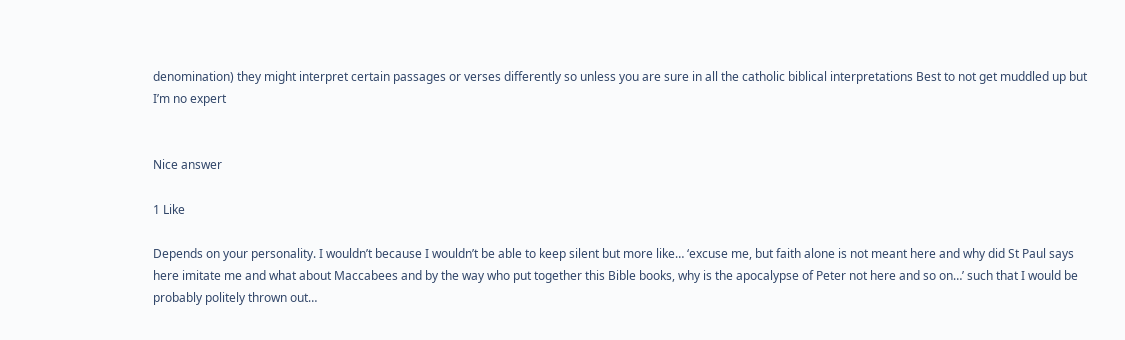denomination) they might interpret certain passages or verses differently so unless you are sure in all the catholic biblical interpretations Best to not get muddled up but I’m no expert


Nice answer

1 Like

Depends on your personality. I wouldn’t because I wouldn’t be able to keep silent but more like… ‘excuse me, but faith alone is not meant here and why did St Paul says here imitate me and what about Maccabees and by the way who put together this Bible books, why is the apocalypse of Peter not here and so on…’ such that I would be probably politely thrown out…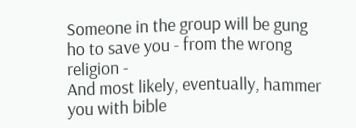Someone in the group will be gung ho to save you - from the wrong religion -
And most likely, eventually, hammer you with bible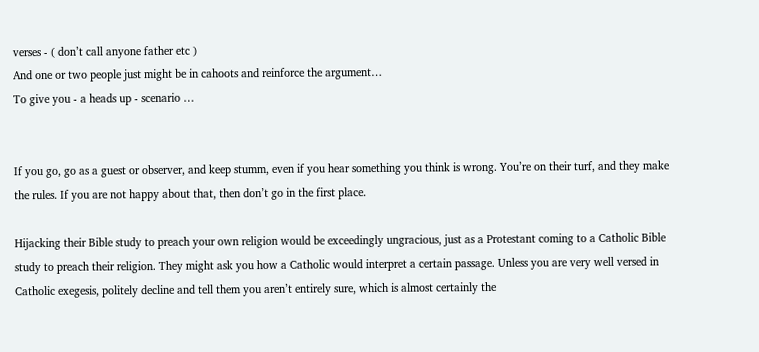verses - ( don’t call anyone father etc )
And one or two people just might be in cahoots and reinforce the argument…
To give you - a heads up - scenario …


If you go, go as a guest or observer, and keep stumm, even if you hear something you think is wrong. You’re on their turf, and they make the rules. If you are not happy about that, then don’t go in the first place.

Hijacking their Bible study to preach your own religion would be exceedingly ungracious, just as a Protestant coming to a Catholic Bible study to preach their religion. They might ask you how a Catholic would interpret a certain passage. Unless you are very well versed in Catholic exegesis, politely decline and tell them you aren’t entirely sure, which is almost certainly the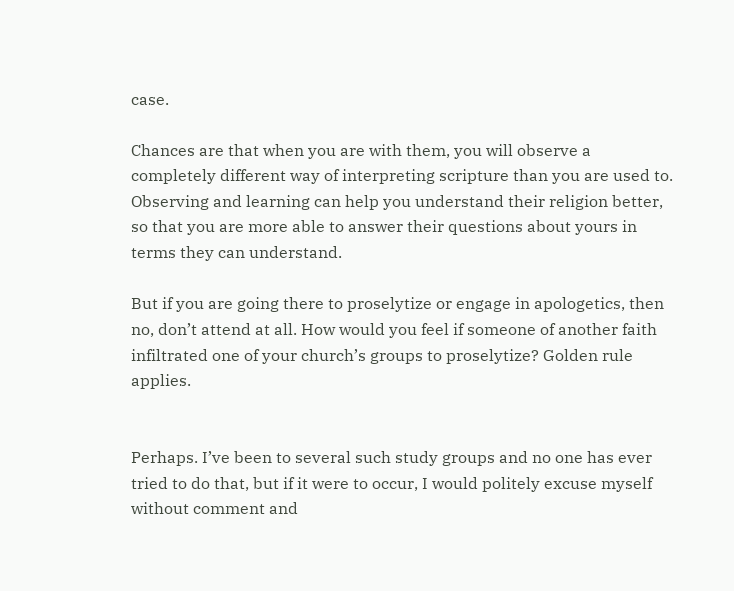case.

Chances are that when you are with them, you will observe a completely different way of interpreting scripture than you are used to. Observing and learning can help you understand their religion better, so that you are more able to answer their questions about yours in terms they can understand.

But if you are going there to proselytize or engage in apologetics, then no, don’t attend at all. How would you feel if someone of another faith infiltrated one of your church’s groups to proselytize? Golden rule applies.


Perhaps. I’ve been to several such study groups and no one has ever tried to do that, but if it were to occur, I would politely excuse myself without comment and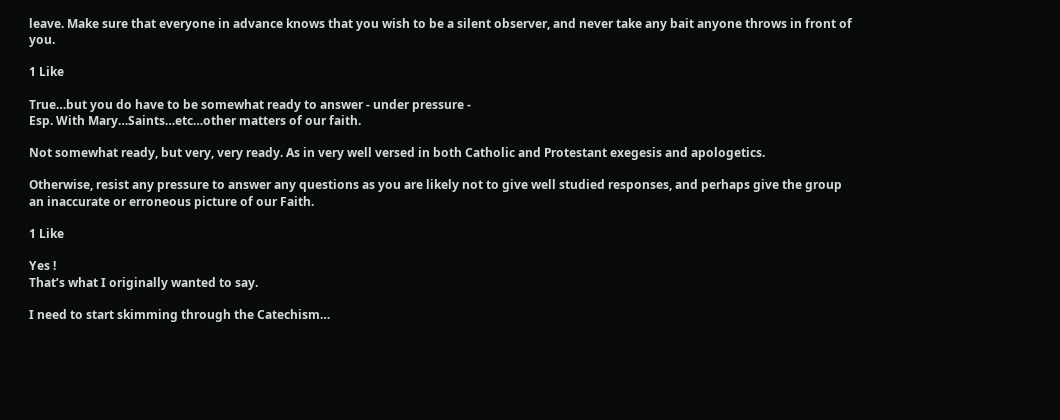leave. Make sure that everyone in advance knows that you wish to be a silent observer, and never take any bait anyone throws in front of you.

1 Like

True…but you do have to be somewhat ready to answer - under pressure -
Esp. With Mary…Saints…etc…other matters of our faith.

Not somewhat ready, but very, very ready. As in very well versed in both Catholic and Protestant exegesis and apologetics.

Otherwise, resist any pressure to answer any questions as you are likely not to give well studied responses, and perhaps give the group an inaccurate or erroneous picture of our Faith.

1 Like

Yes !
That’s what I originally wanted to say.

I need to start skimming through the Catechism…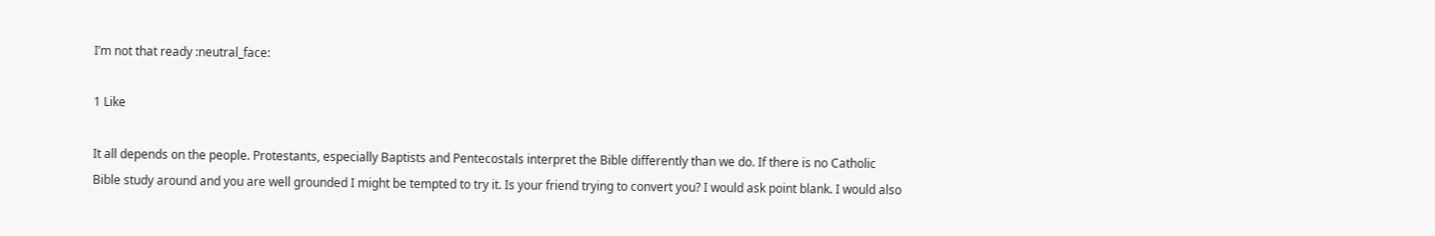I’m not that ready :neutral_face:

1 Like

It all depends on the people. Protestants, especially Baptists and Pentecostals interpret the Bible differently than we do. If there is no Catholic Bible study around and you are well grounded I might be tempted to try it. Is your friend trying to convert you? I would ask point blank. I would also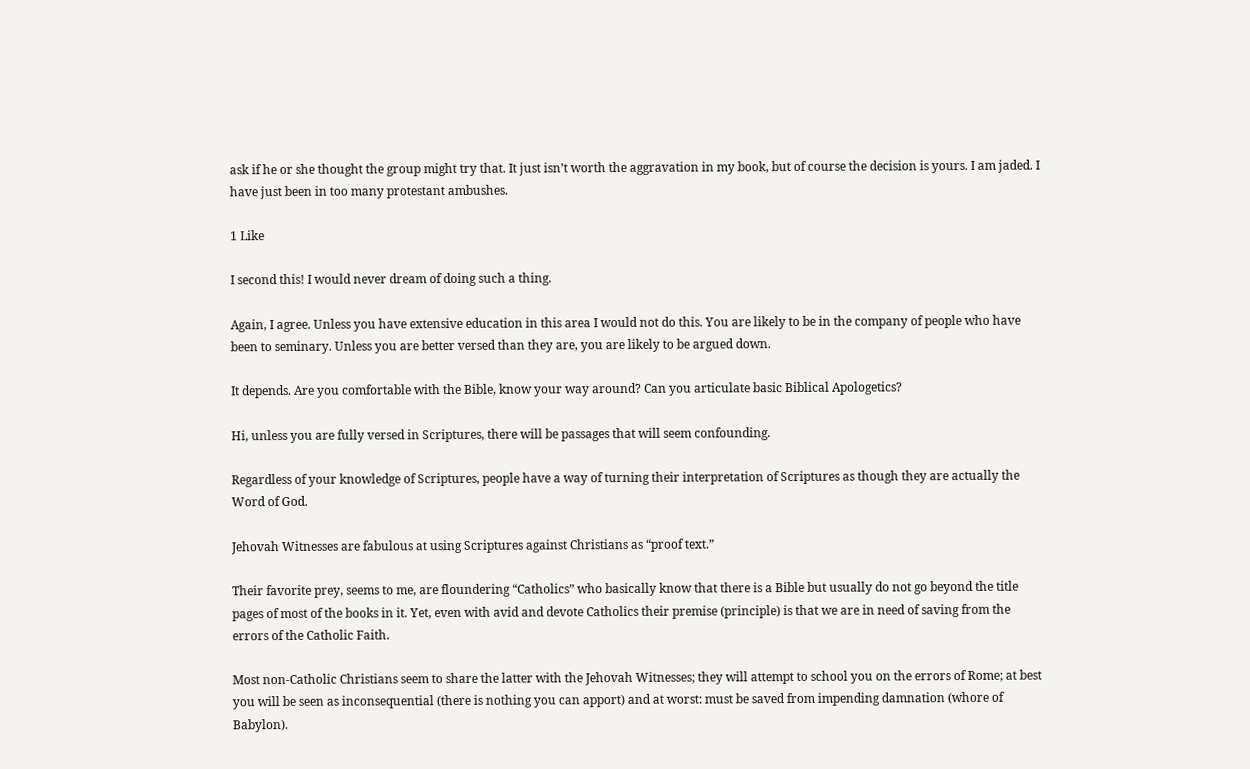ask if he or she thought the group might try that. It just isn’t worth the aggravation in my book, but of course the decision is yours. I am jaded. I have just been in too many protestant ambushes.

1 Like

I second this! I would never dream of doing such a thing.

Again, I agree. Unless you have extensive education in this area I would not do this. You are likely to be in the company of people who have been to seminary. Unless you are better versed than they are, you are likely to be argued down.

It depends. Are you comfortable with the Bible, know your way around? Can you articulate basic Biblical Apologetics?

Hi, unless you are fully versed in Scriptures, there will be passages that will seem confounding.

Regardless of your knowledge of Scriptures, people have a way of turning their interpretation of Scriptures as though they are actually the Word of God.

Jehovah Witnesses are fabulous at using Scriptures against Christians as “proof text.”

Their favorite prey, seems to me, are floundering “Catholics” who basically know that there is a Bible but usually do not go beyond the title pages of most of the books in it. Yet, even with avid and devote Catholics their premise (principle) is that we are in need of saving from the errors of the Catholic Faith.

Most non-Catholic Christians seem to share the latter with the Jehovah Witnesses; they will attempt to school you on the errors of Rome; at best you will be seen as inconsequential (there is nothing you can apport) and at worst: must be saved from impending damnation (whore of Babylon).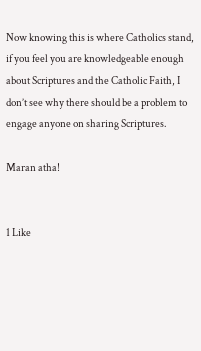Now knowing this is where Catholics stand, if you feel you are knowledgeable enough about Scriptures and the Catholic Faith, I don’t see why there should be a problem to engage anyone on sharing Scriptures.

Maran atha!


1 Like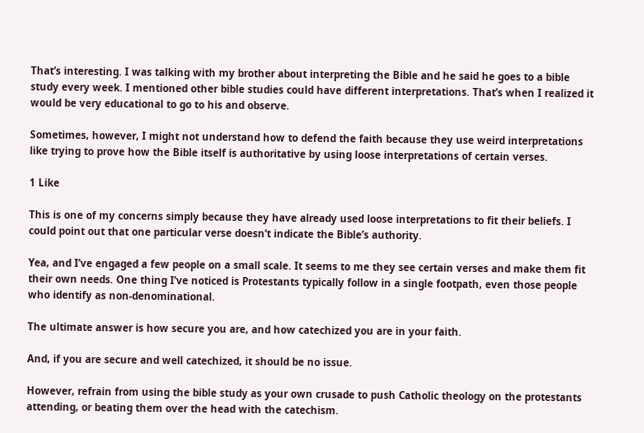That’s interesting. I was talking with my brother about interpreting the Bible and he said he goes to a bible study every week. I mentioned other bible studies could have different interpretations. That’s when I realized it would be very educational to go to his and observe.

Sometimes, however, I might not understand how to defend the faith because they use weird interpretations like trying to prove how the Bible itself is authoritative by using loose interpretations of certain verses.

1 Like

This is one of my concerns simply because they have already used loose interpretations to fit their beliefs. I could point out that one particular verse doesn’t indicate the Bible’s authority.

Yea, and I’ve engaged a few people on a small scale. It seems to me they see certain verses and make them fit their own needs. One thing I’ve noticed is Protestants typically follow in a single footpath, even those people who identify as non-denominational.

The ultimate answer is how secure you are, and how catechized you are in your faith.

And, if you are secure and well catechized, it should be no issue.

However, refrain from using the bible study as your own crusade to push Catholic theology on the protestants attending, or beating them over the head with the catechism.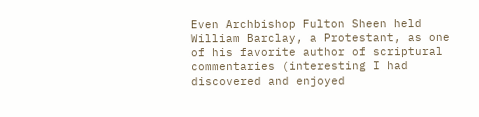Even Archbishop Fulton Sheen held William Barclay, a Protestant, as one of his favorite author of scriptural commentaries (interesting I had discovered and enjoyed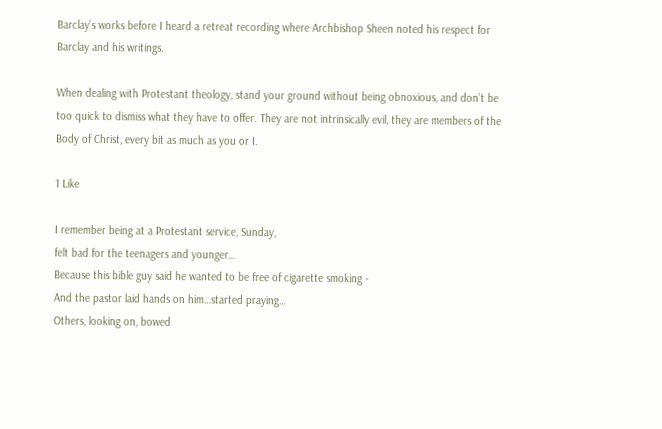Barclay’s works before I heard a retreat recording where Archbishop Sheen noted his respect for Barclay and his writings.

When dealing with Protestant theology, stand your ground without being obnoxious, and don’t be too quick to dismiss what they have to offer. They are not intrinsically evil, they are members of the Body of Christ, every bit as much as you or I.

1 Like

I remember being at a Protestant service, Sunday,
felt bad for the teenagers and younger…
Because this bible guy said he wanted to be free of cigarette smoking -
And the pastor laid hands on him…started praying…
Others, looking on, bowed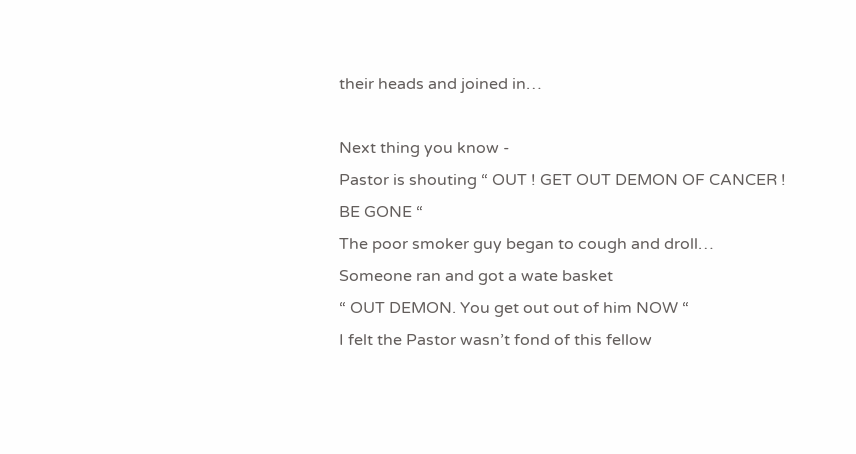their heads and joined in…

Next thing you know -
Pastor is shouting “ OUT ! GET OUT DEMON OF CANCER ! BE GONE “
The poor smoker guy began to cough and droll…
Someone ran and got a wate basket
“ OUT DEMON. You get out out of him NOW “
I felt the Pastor wasn’t fond of this fellow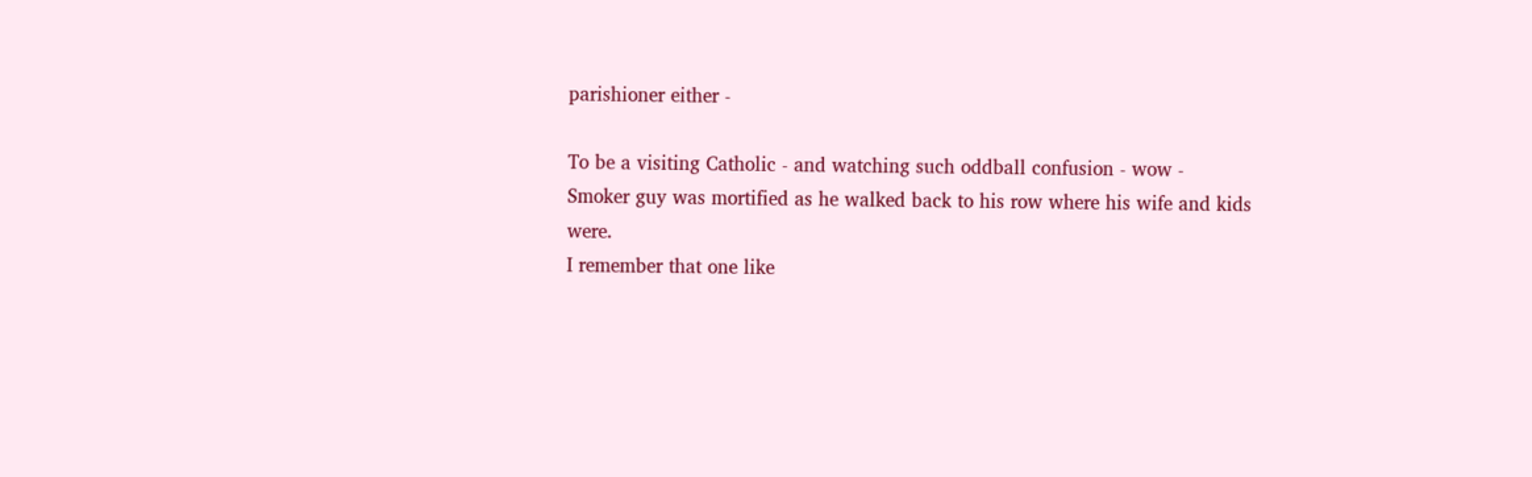parishioner either -

To be a visiting Catholic - and watching such oddball confusion - wow -
Smoker guy was mortified as he walked back to his row where his wife and kids were.
I remember that one like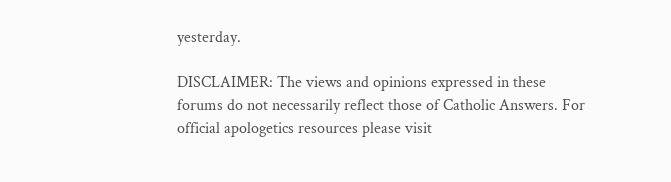yesterday.

DISCLAIMER: The views and opinions expressed in these forums do not necessarily reflect those of Catholic Answers. For official apologetics resources please visit